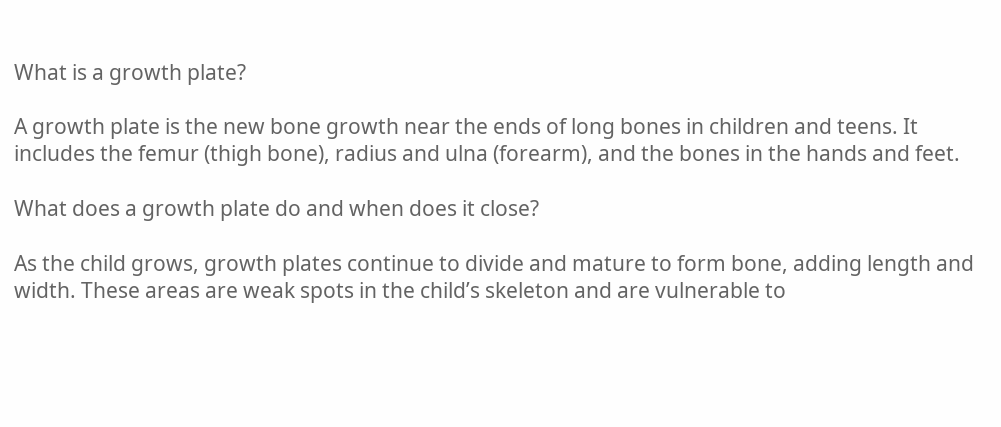What is a growth plate?

A growth plate is the new bone growth near the ends of long bones in children and teens. It includes the femur (thigh bone), radius and ulna (forearm), and the bones in the hands and feet.

What does a growth plate do and when does it close?

As the child grows, growth plates continue to divide and mature to form bone, adding length and width. These areas are weak spots in the child’s skeleton and are vulnerable to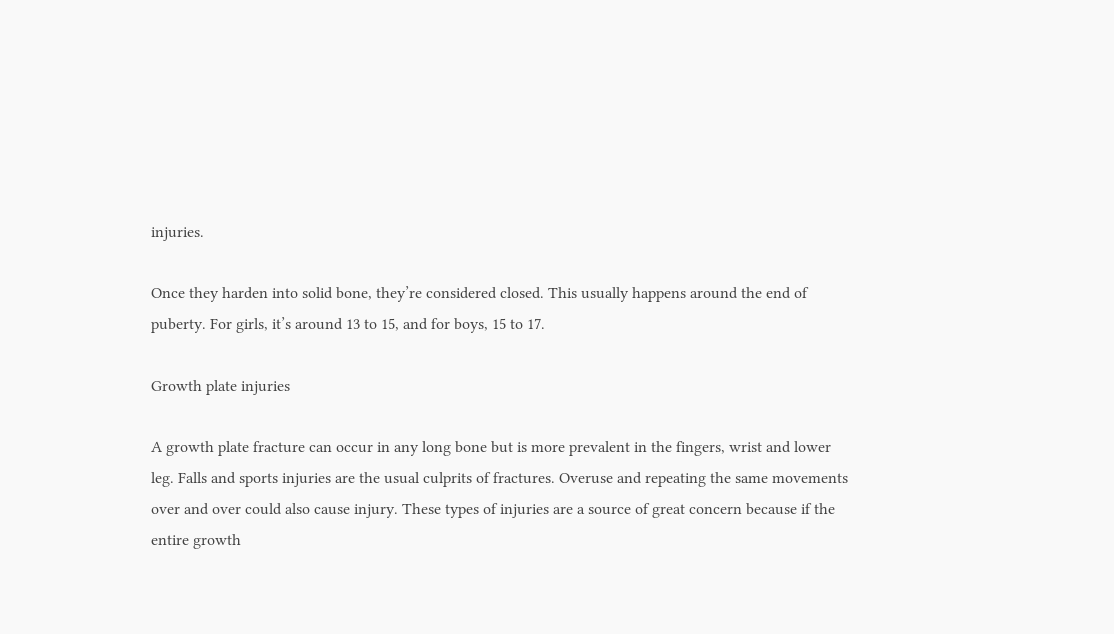injuries.

Once they harden into solid bone, they’re considered closed. This usually happens around the end of puberty. For girls, it’s around 13 to 15, and for boys, 15 to 17.

Growth plate injuries

A growth plate fracture can occur in any long bone but is more prevalent in the fingers, wrist and lower leg. Falls and sports injuries are the usual culprits of fractures. Overuse and repeating the same movements over and over could also cause injury. These types of injuries are a source of great concern because if the entire growth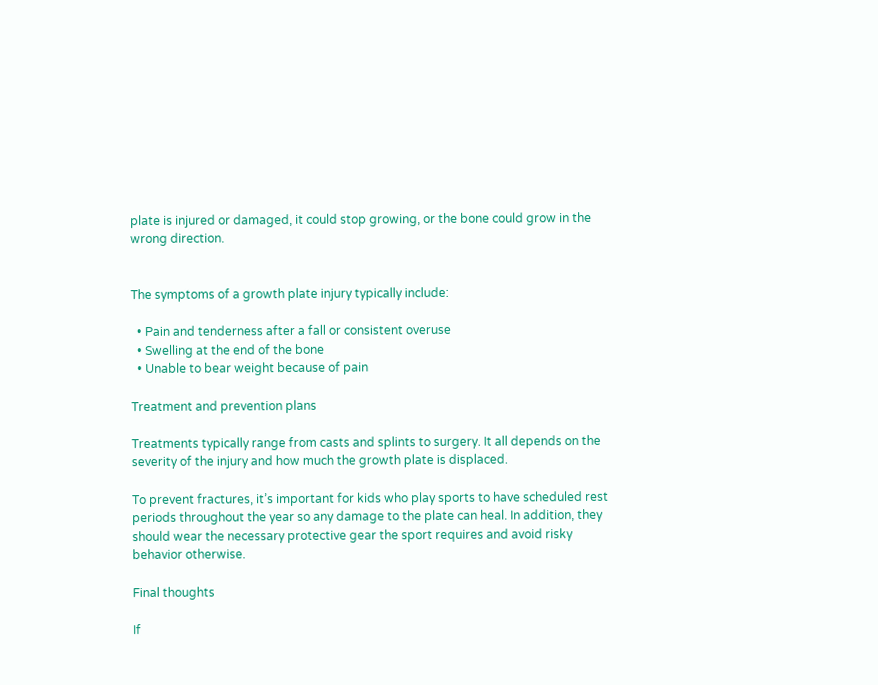plate is injured or damaged, it could stop growing, or the bone could grow in the wrong direction.


The symptoms of a growth plate injury typically include:

  • Pain and tenderness after a fall or consistent overuse
  • Swelling at the end of the bone
  • Unable to bear weight because of pain

Treatment and prevention plans

Treatments typically range from casts and splints to surgery. It all depends on the severity of the injury and how much the growth plate is displaced.

To prevent fractures, it’s important for kids who play sports to have scheduled rest periods throughout the year so any damage to the plate can heal. In addition, they should wear the necessary protective gear the sport requires and avoid risky behavior otherwise.

Final thoughts

If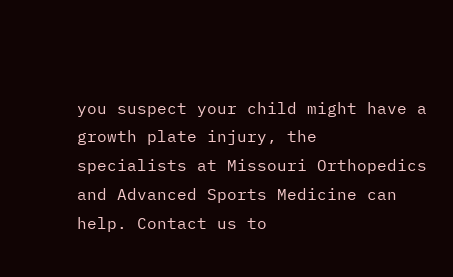you suspect your child might have a growth plate injury, the specialists at Missouri Orthopedics and Advanced Sports Medicine can help. Contact us to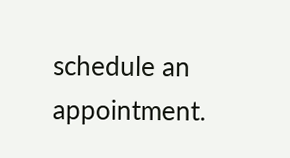schedule an appointment.